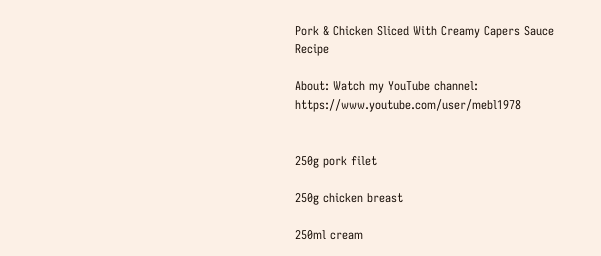Pork & Chicken Sliced With Creamy Capers Sauce Recipe

About: Watch my YouTube channel: https://www.youtube.com/user/mebl1978


250g pork filet

250g chicken breast

250ml cream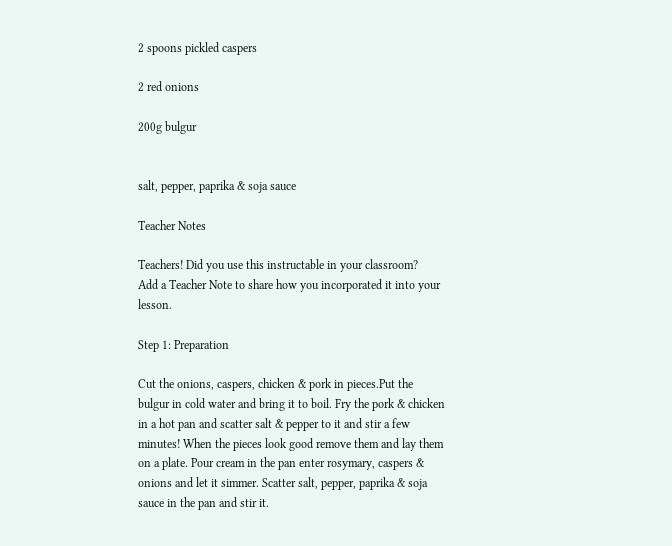2 spoons pickled caspers

2 red onions

200g bulgur


salt, pepper, paprika & soja sauce

Teacher Notes

Teachers! Did you use this instructable in your classroom?
Add a Teacher Note to share how you incorporated it into your lesson.

Step 1: Preparation

Cut the onions, caspers, chicken & pork in pieces.Put the bulgur in cold water and bring it to boil. Fry the pork & chicken in a hot pan and scatter salt & pepper to it and stir a few minutes! When the pieces look good remove them and lay them on a plate. Pour cream in the pan enter rosymary, caspers & onions and let it simmer. Scatter salt, pepper, paprika & soja sauce in the pan and stir it.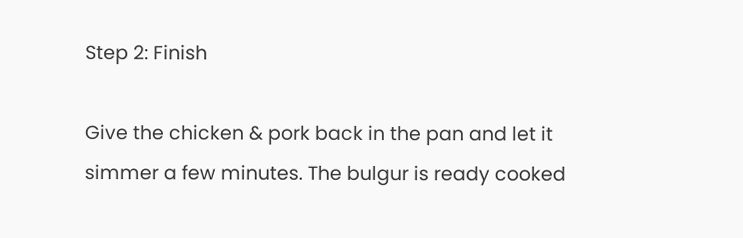Step 2: Finish

Give the chicken & pork back in the pan and let it simmer a few minutes. The bulgur is ready cooked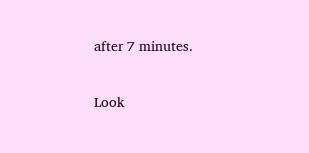after 7 minutes.

Look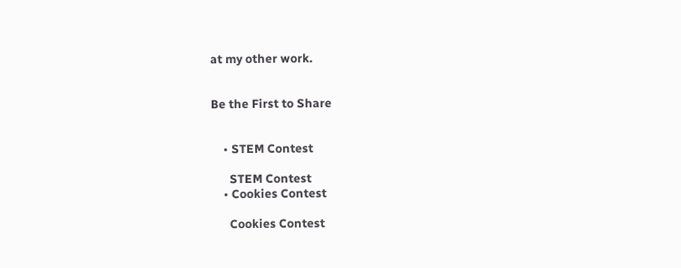at my other work.


Be the First to Share


    • STEM Contest

      STEM Contest
    • Cookies Contest

      Cookies Contest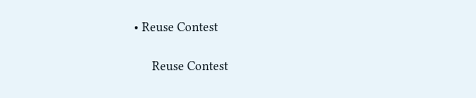• Reuse Contest

      Reuse Contest